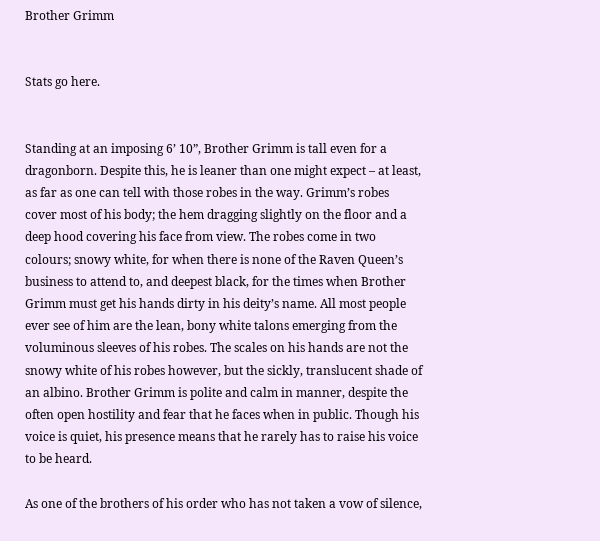Brother Grimm


Stats go here.


Standing at an imposing 6’ 10”, Brother Grimm is tall even for a dragonborn. Despite this, he is leaner than one might expect – at least, as far as one can tell with those robes in the way. Grimm’s robes cover most of his body; the hem dragging slightly on the floor and a deep hood covering his face from view. The robes come in two colours; snowy white, for when there is none of the Raven Queen’s business to attend to, and deepest black, for the times when Brother Grimm must get his hands dirty in his deity’s name. All most people ever see of him are the lean, bony white talons emerging from the voluminous sleeves of his robes. The scales on his hands are not the snowy white of his robes however, but the sickly, translucent shade of an albino. Brother Grimm is polite and calm in manner, despite the often open hostility and fear that he faces when in public. Though his voice is quiet, his presence means that he rarely has to raise his voice to be heard.

As one of the brothers of his order who has not taken a vow of silence,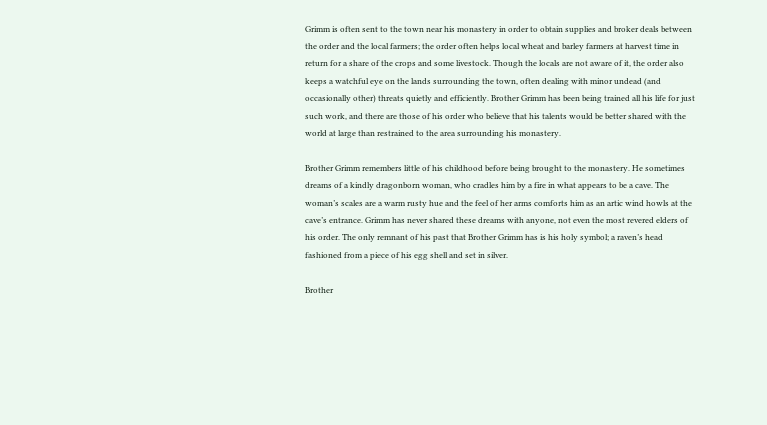Grimm is often sent to the town near his monastery in order to obtain supplies and broker deals between the order and the local farmers; the order often helps local wheat and barley farmers at harvest time in return for a share of the crops and some livestock. Though the locals are not aware of it, the order also keeps a watchful eye on the lands surrounding the town, often dealing with minor undead (and occasionally other) threats quietly and efficiently. Brother Grimm has been being trained all his life for just such work, and there are those of his order who believe that his talents would be better shared with the world at large than restrained to the area surrounding his monastery.

Brother Grimm remembers little of his childhood before being brought to the monastery. He sometimes dreams of a kindly dragonborn woman, who cradles him by a fire in what appears to be a cave. The woman’s scales are a warm rusty hue and the feel of her arms comforts him as an artic wind howls at the cave’s entrance. Grimm has never shared these dreams with anyone, not even the most revered elders of his order. The only remnant of his past that Brother Grimm has is his holy symbol; a raven’s head fashioned from a piece of his egg shell and set in silver.

Brother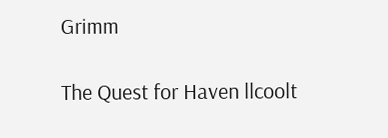Grimm

The Quest for Haven llcoolt